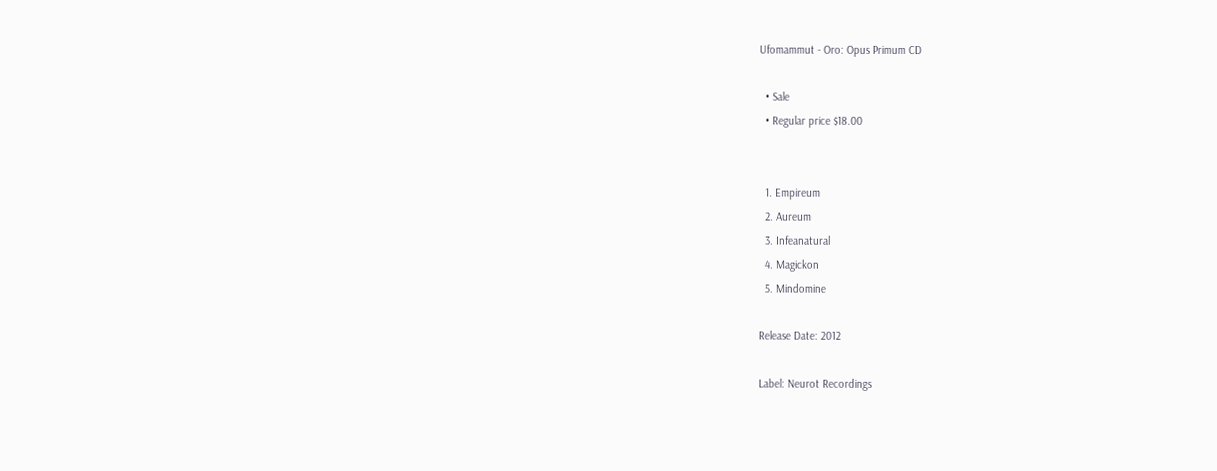Ufomammut - Oro: Opus Primum CD

  • Sale
  • Regular price $18.00


  1. Empireum
  2. Aureum
  3. Infeanatural
  4. Magickon
  5. Mindomine

Release Date: 2012

Label: Neurot Recordings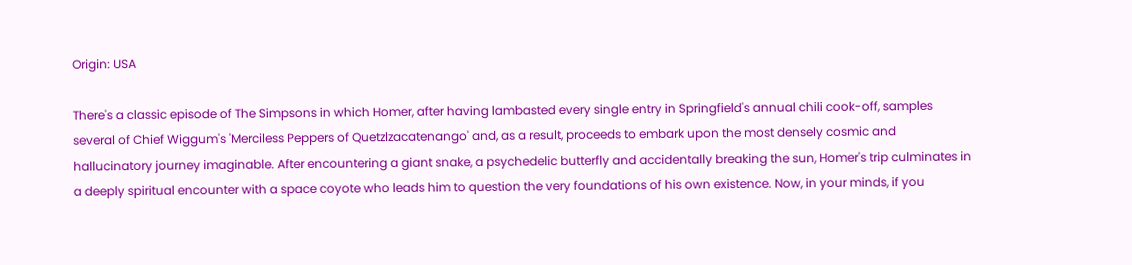Origin: USA

There's a classic episode of The Simpsons in which Homer, after having lambasted every single entry in Springfield's annual chili cook-off, samples several of Chief Wiggum's 'Merciless Peppers of Quetzlzacatenango' and, as a result, proceeds to embark upon the most densely cosmic and hallucinatory journey imaginable. After encountering a giant snake, a psychedelic butterfly and accidentally breaking the sun, Homer's trip culminates in a deeply spiritual encounter with a space coyote who leads him to question the very foundations of his own existence. Now, in your minds, if you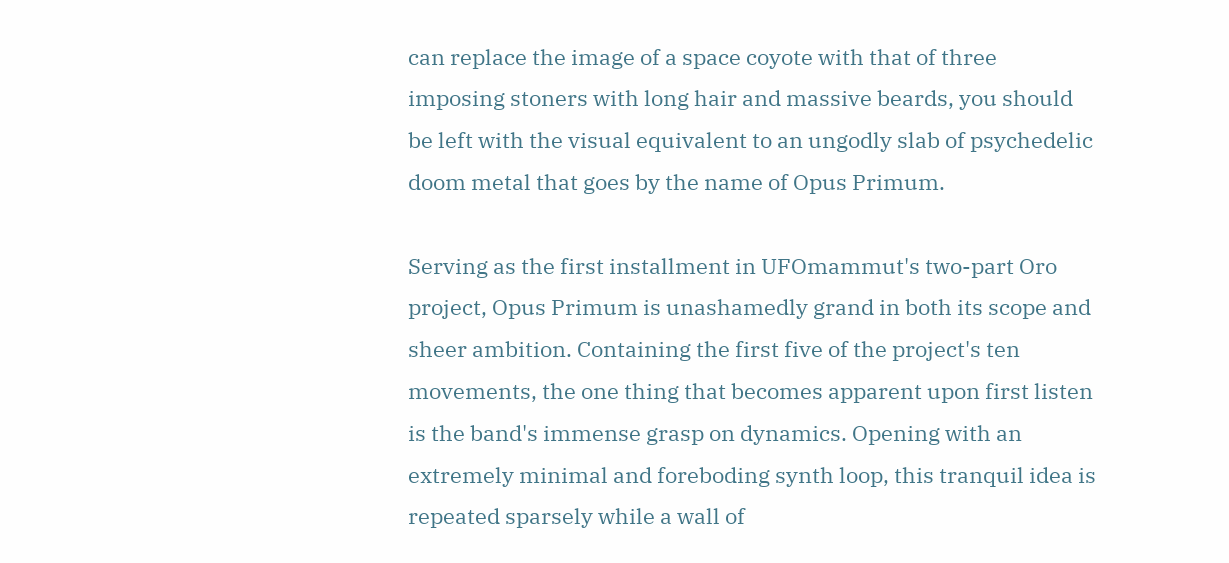can replace the image of a space coyote with that of three imposing stoners with long hair and massive beards, you should be left with the visual equivalent to an ungodly slab of psychedelic doom metal that goes by the name of Opus Primum.

Serving as the first installment in UFOmammut's two-part Oro project, Opus Primum is unashamedly grand in both its scope and sheer ambition. Containing the first five of the project's ten movements, the one thing that becomes apparent upon first listen is the band's immense grasp on dynamics. Opening with an extremely minimal and foreboding synth loop, this tranquil idea is repeated sparsely while a wall of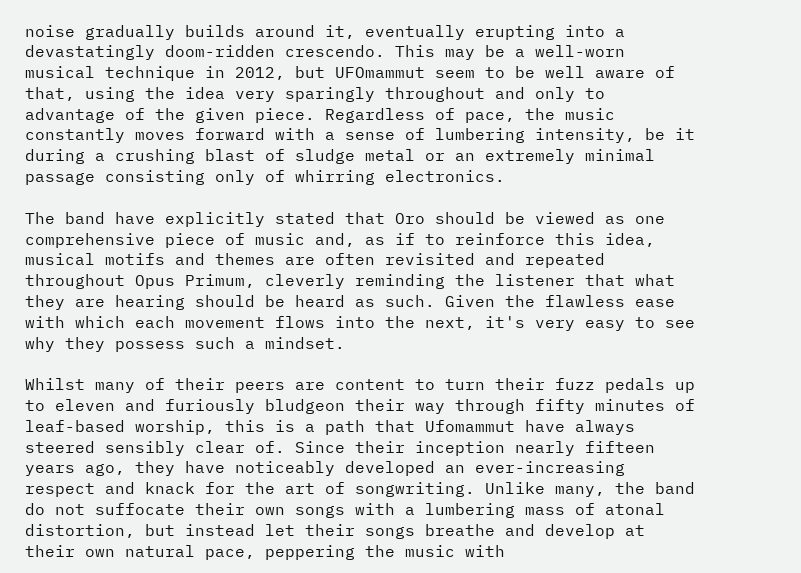noise gradually builds around it, eventually erupting into a devastatingly doom-ridden crescendo. This may be a well-worn musical technique in 2012, but UFOmammut seem to be well aware of that, using the idea very sparingly throughout and only to advantage of the given piece. Regardless of pace, the music constantly moves forward with a sense of lumbering intensity, be it during a crushing blast of sludge metal or an extremely minimal passage consisting only of whirring electronics.

The band have explicitly stated that Oro should be viewed as one comprehensive piece of music and, as if to reinforce this idea, musical motifs and themes are often revisited and repeated throughout Opus Primum, cleverly reminding the listener that what they are hearing should be heard as such. Given the flawless ease with which each movement flows into the next, it's very easy to see why they possess such a mindset.

Whilst many of their peers are content to turn their fuzz pedals up to eleven and furiously bludgeon their way through fifty minutes of leaf-based worship, this is a path that Ufomammut have always steered sensibly clear of. Since their inception nearly fifteen years ago, they have noticeably developed an ever-increasing respect and knack for the art of songwriting. Unlike many, the band do not suffocate their own songs with a lumbering mass of atonal distortion, but instead let their songs breathe and develop at their own natural pace, peppering the music with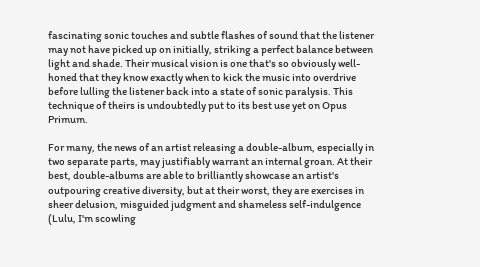fascinating sonic touches and subtle flashes of sound that the listener may not have picked up on initially, striking a perfect balance between light and shade. Their musical vision is one that's so obviously well-honed that they know exactly when to kick the music into overdrive before lulling the listener back into a state of sonic paralysis. This technique of theirs is undoubtedly put to its best use yet on Opus Primum.

For many, the news of an artist releasing a double-album, especially in two separate parts, may justifiably warrant an internal groan. At their best, double-albums are able to brilliantly showcase an artist's outpouring creative diversity, but at their worst, they are exercises in sheer delusion, misguided judgment and shameless self-indulgence (Lulu, I'm scowling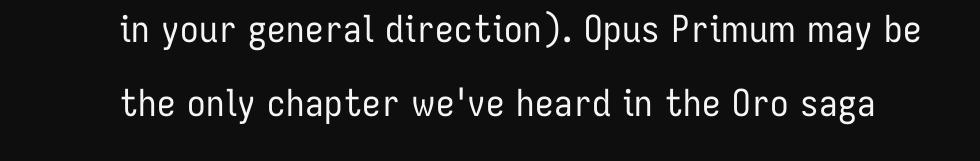in your general direction). Opus Primum may be the only chapter we've heard in the Oro saga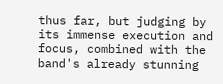thus far, but judging by its immense execution and focus, combined with the band's already stunning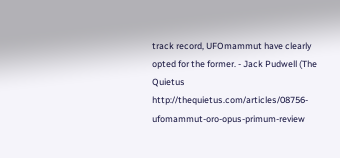track record, UFOmammut have clearly opted for the former. - Jack Pudwell (The Quietus http://thequietus.com/articles/08756-ufomammut-oro-opus-primum-review